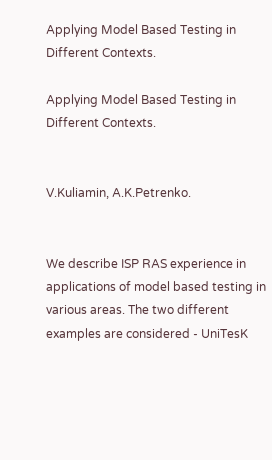Applying Model Based Testing in Different Contexts.

Applying Model Based Testing in Different Contexts.


V.Kuliamin, A.K.Petrenko.


We describe ISP RAS experience in applications of model based testing in various areas. The two different examples are considered - UniTesK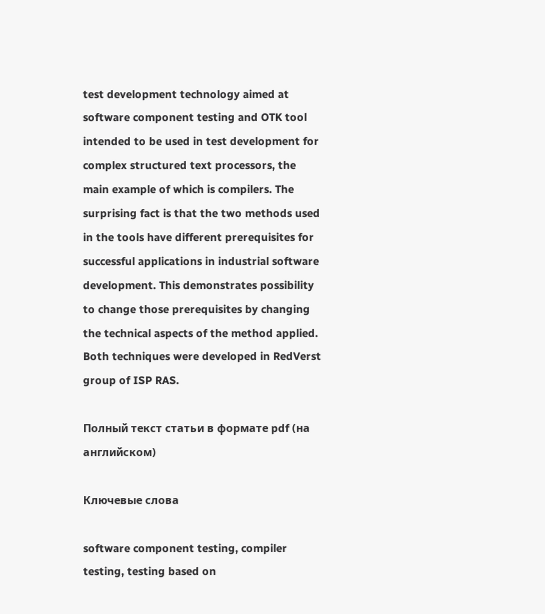test development technology aimed at software component testing and OTK tool intended to be used in test development for complex structured text processors, the main example of which is compilers. The surprising fact is that the two methods used in the tools have different prerequisites for successful applications in industrial software
development. This demonstrates possibility to change those prerequisites by changing the technical aspects of the method applied. Both techniques were developed in RedVerst group of ISP RAS.

Полный текст статьи в формате pdf (на английском)

Ключевые слова

software component testing, compiler testing, testing based on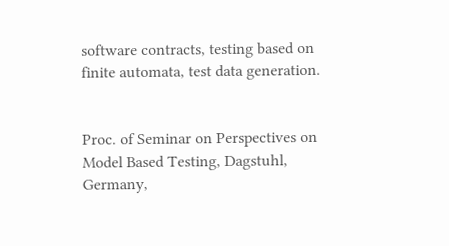software contracts, testing based on finite automata, test data generation.


Proc. of Seminar on Perspectives on Model Based Testing, Dagstuhl, Germany,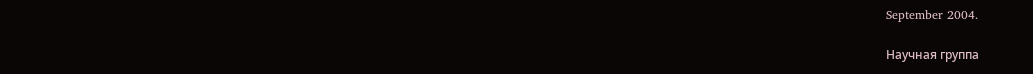September 2004.

Научная группа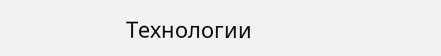Технологии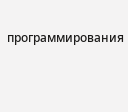программирования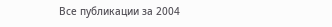Все публикации за 2004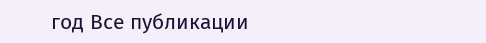год Все публикации